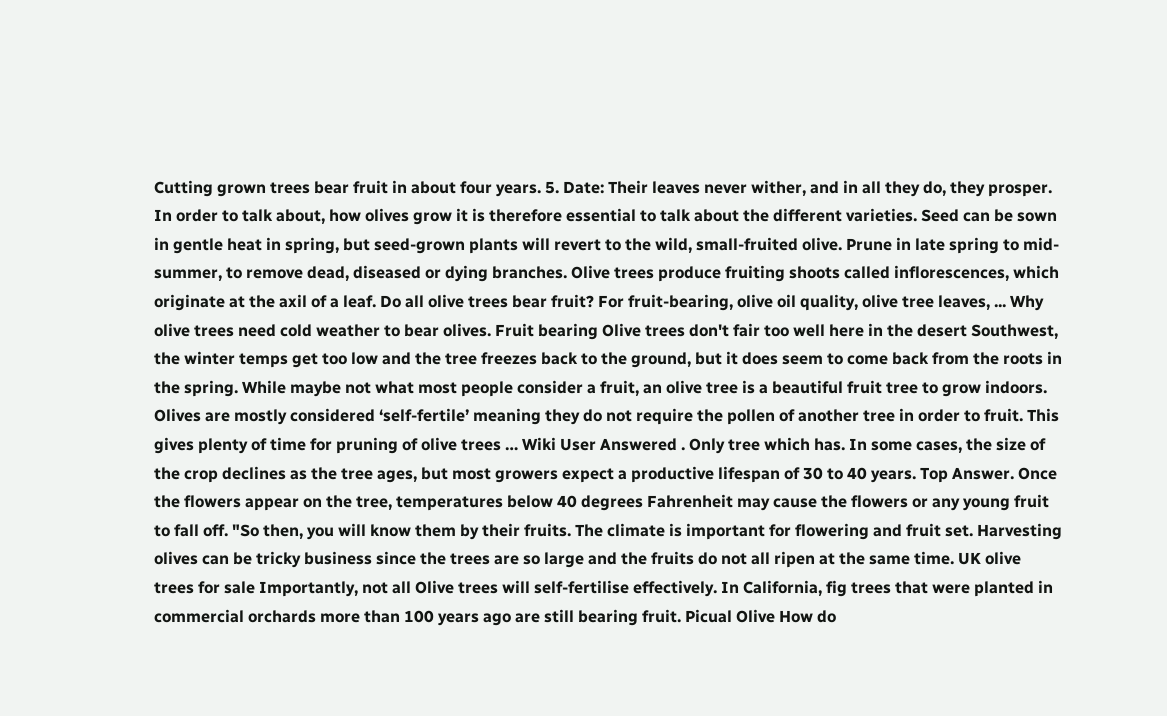Cutting grown trees bear fruit in about four years. 5. Date: Their leaves never wither, and in all they do, they prosper. In order to talk about, how olives grow it is therefore essential to talk about the different varieties. Seed can be sown in gentle heat in spring, but seed-grown plants will revert to the wild, small-fruited olive. Prune in late spring to mid-summer, to remove dead, diseased or dying branches. Olive trees produce fruiting shoots called inflorescences, which originate at the axil of a leaf. Do all olive trees bear fruit? For fruit-bearing, olive oil quality, olive tree leaves, ... Why olive trees need cold weather to bear olives. Fruit bearing Olive trees don't fair too well here in the desert Southwest, the winter temps get too low and the tree freezes back to the ground, but it does seem to come back from the roots in the spring. While maybe not what most people consider a fruit, an olive tree is a beautiful fruit tree to grow indoors. Olives are mostly considered ‘self-fertile’ meaning they do not require the pollen of another tree in order to fruit. This gives plenty of time for pruning of olive trees … Wiki User Answered . Only tree which has. In some cases, the size of the crop declines as the tree ages, but most growers expect a productive lifespan of 30 to 40 years. Top Answer. Once the flowers appear on the tree, temperatures below 40 degrees Fahrenheit may cause the flowers or any young fruit to fall off. "So then, you will know them by their fruits. The climate is important for flowering and fruit set. Harvesting olives can be tricky business since the trees are so large and the fruits do not all ripen at the same time. UK olive trees for sale Importantly, not all Olive trees will self-fertilise effectively. In California, fig trees that were planted in commercial orchards more than 100 years ago are still bearing fruit. Picual Olive How do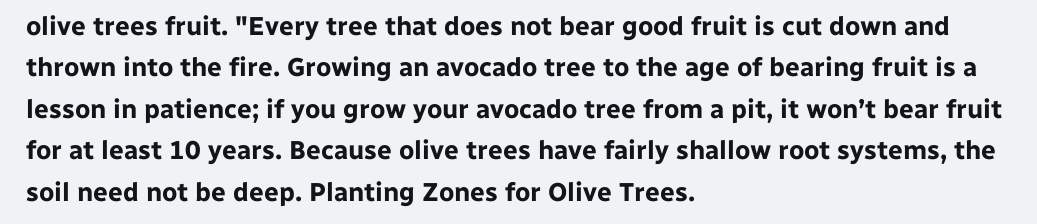olive trees fruit. "Every tree that does not bear good fruit is cut down and thrown into the fire. Growing an avocado tree to the age of bearing fruit is a lesson in patience; if you grow your avocado tree from a pit, it won’t bear fruit for at least 10 years. Because olive trees have fairly shallow root systems, the soil need not be deep. Planting Zones for Olive Trees.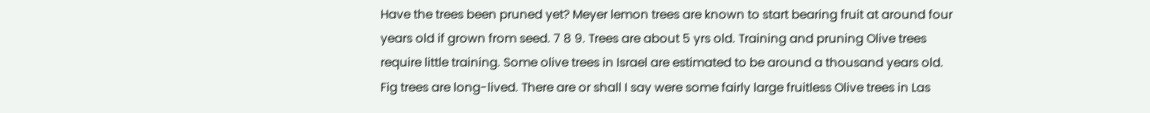Have the trees been pruned yet? Meyer lemon trees are known to start bearing fruit at around four years old if grown from seed. 7 8 9. Trees are about 5 yrs old. Training and pruning Olive trees require little training. Some olive trees in Israel are estimated to be around a thousand years old. Fig trees are long-lived. There are or shall I say were some fairly large fruitless Olive trees in Las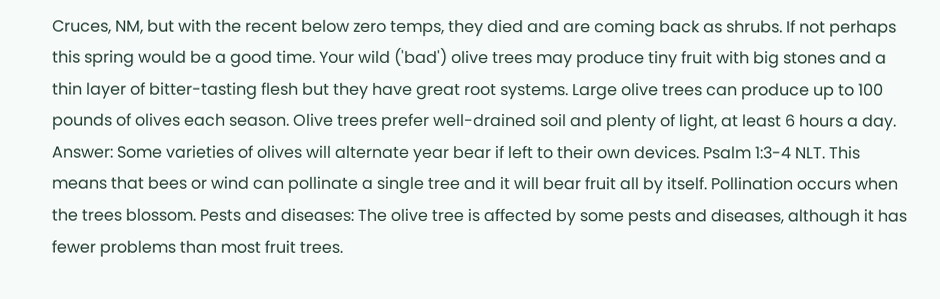Cruces, NM, but with the recent below zero temps, they died and are coming back as shrubs. If not perhaps this spring would be a good time. Your wild ('bad') olive trees may produce tiny fruit with big stones and a thin layer of bitter-tasting flesh but they have great root systems. Large olive trees can produce up to 100 pounds of olives each season. Olive trees prefer well-drained soil and plenty of light, at least 6 hours a day. Answer: Some varieties of olives will alternate year bear if left to their own devices. Psalm 1:3-4 NLT. This means that bees or wind can pollinate a single tree and it will bear fruit all by itself. Pollination occurs when the trees blossom. Pests and diseases: The olive tree is affected by some pests and diseases, although it has fewer problems than most fruit trees.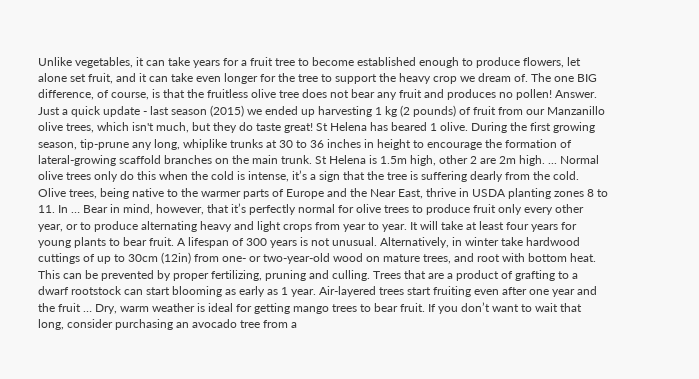Unlike vegetables, it can take years for a fruit tree to become established enough to produce flowers, let alone set fruit, and it can take even longer for the tree to support the heavy crop we dream of. The one BIG difference, of course, is that the fruitless olive tree does not bear any fruit and produces no pollen! Answer. Just a quick update - last season (2015) we ended up harvesting 1 kg (2 pounds) of fruit from our Manzanillo olive trees, which isn't much, but they do taste great! St Helena has beared 1 olive. During the first growing season, tip-prune any long, whiplike trunks at 30 to 36 inches in height to encourage the formation of lateral-growing scaffold branches on the main trunk. St Helena is 1.5m high, other 2 are 2m high. ... Normal olive trees only do this when the cold is intense, it’s a sign that the tree is suffering dearly from the cold. Olive trees, being native to the warmer parts of Europe and the Near East, thrive in USDA planting zones 8 to 11. In … Bear in mind, however, that it’s perfectly normal for olive trees to produce fruit only every other year, or to produce alternating heavy and light crops from year to year. It will take at least four years for young plants to bear fruit. A lifespan of 300 years is not unusual. Alternatively, in winter take hardwood cuttings of up to 30cm (12in) from one- or two-year-old wood on mature trees, and root with bottom heat. This can be prevented by proper fertilizing, pruning and culling. Trees that are a product of grafting to a dwarf rootstock can start blooming as early as 1 year. Air-layered trees start fruiting even after one year and the fruit … Dry, warm weather is ideal for getting mango trees to bear fruit. If you don’t want to wait that long, consider purchasing an avocado tree from a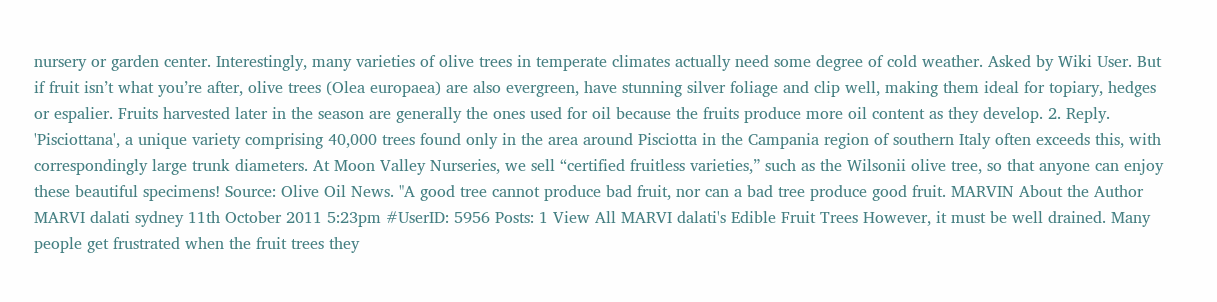nursery or garden center. Interestingly, many varieties of olive trees in temperate climates actually need some degree of cold weather. Asked by Wiki User. But if fruit isn’t what you’re after, olive trees (Olea europaea) are also evergreen, have stunning silver foliage and clip well, making them ideal for topiary, hedges or espalier. Fruits harvested later in the season are generally the ones used for oil because the fruits produce more oil content as they develop. 2. Reply. 'Pisciottana', a unique variety comprising 40,000 trees found only in the area around Pisciotta in the Campania region of southern Italy often exceeds this, with correspondingly large trunk diameters. At Moon Valley Nurseries, we sell “certified fruitless varieties,” such as the Wilsonii olive tree, so that anyone can enjoy these beautiful specimens! Source: Olive Oil News. "A good tree cannot produce bad fruit, nor can a bad tree produce good fruit. MARVIN About the Author MARVI dalati sydney 11th October 2011 5:23pm #UserID: 5956 Posts: 1 View All MARVI dalati's Edible Fruit Trees However, it must be well drained. Many people get frustrated when the fruit trees they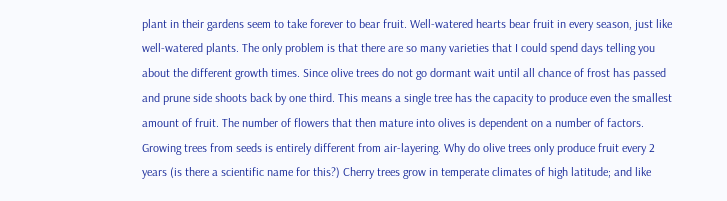plant in their gardens seem to take forever to bear fruit. Well-watered hearts bear fruit in every season, just like well-watered plants. The only problem is that there are so many varieties that I could spend days telling you about the different growth times. Since olive trees do not go dormant wait until all chance of frost has passed and prune side shoots back by one third. This means a single tree has the capacity to produce even the smallest amount of fruit. The number of flowers that then mature into olives is dependent on a number of factors. Growing trees from seeds is entirely different from air-layering. Why do olive trees only produce fruit every 2 years (is there a scientific name for this?) Cherry trees grow in temperate climates of high latitude; and like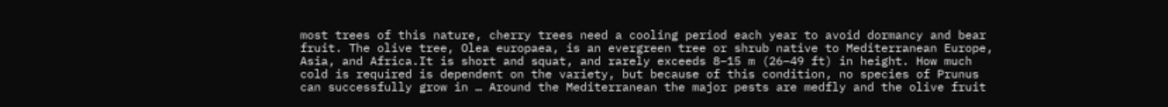most trees of this nature, cherry trees need a cooling period each year to avoid dormancy and bear fruit. The olive tree, Olea europaea, is an evergreen tree or shrub native to Mediterranean Europe, Asia, and Africa.It is short and squat, and rarely exceeds 8–15 m (26–49 ft) in height. How much cold is required is dependent on the variety, but because of this condition, no species of Prunus can successfully grow in … Around the Mediterranean the major pests are medfly and the olive fruit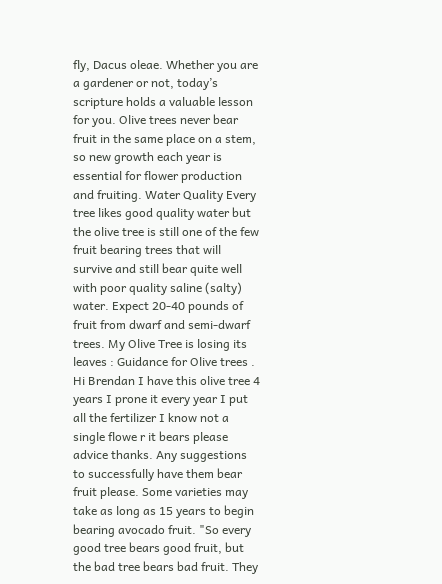fly, Dacus oleae. Whether you are a gardener or not, today’s scripture holds a valuable lesson for you. Olive trees never bear fruit in the same place on a stem, so new growth each year is essential for flower production and fruiting. Water Quality Every tree likes good quality water but the olive tree is still one of the few fruit bearing trees that will survive and still bear quite well with poor quality saline (salty) water. Expect 20-40 pounds of fruit from dwarf and semi-dwarf trees. My Olive Tree is losing its leaves : Guidance for Olive trees . Hi Brendan I have this olive tree 4 years I prone it every year I put all the fertilizer I know not a single flowe r it bears please advice thanks. Any suggestions to successfully have them bear fruit please. Some varieties may take as long as 15 years to begin bearing avocado fruit. "So every good tree bears good fruit, but the bad tree bears bad fruit. They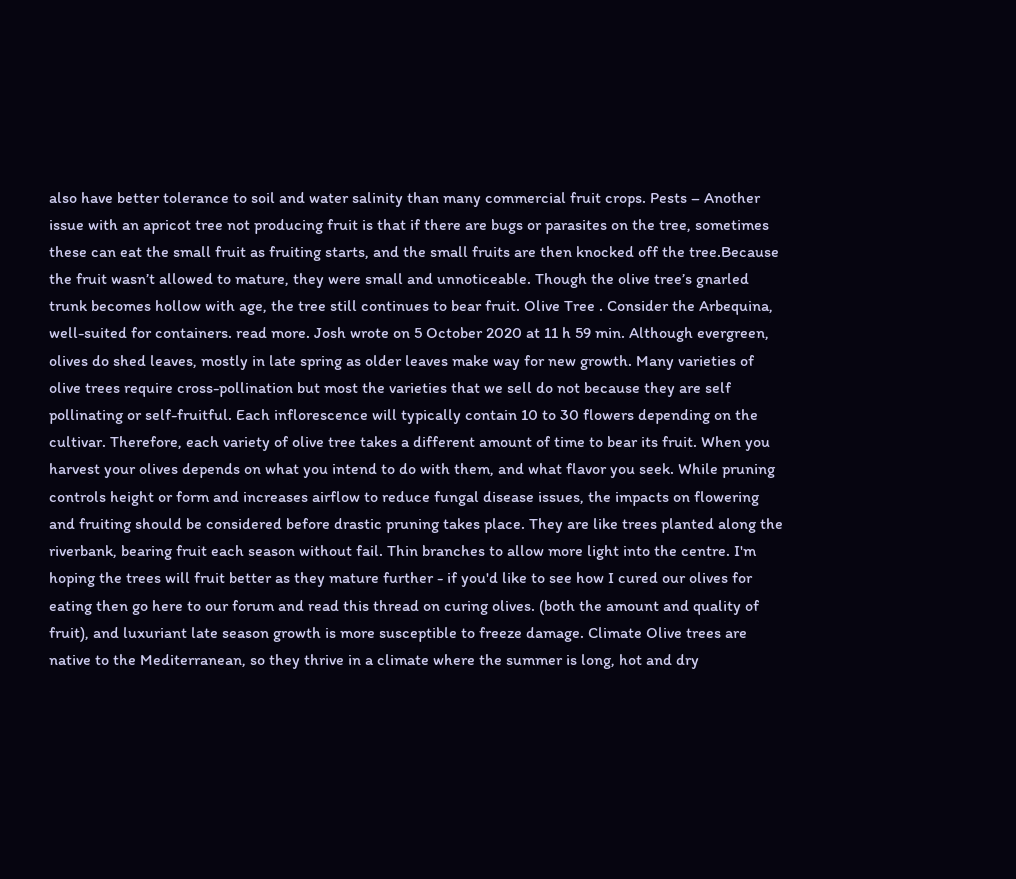also have better tolerance to soil and water salinity than many commercial fruit crops. Pests – Another issue with an apricot tree not producing fruit is that if there are bugs or parasites on the tree, sometimes these can eat the small fruit as fruiting starts, and the small fruits are then knocked off the tree.Because the fruit wasn’t allowed to mature, they were small and unnoticeable. Though the olive tree’s gnarled trunk becomes hollow with age, the tree still continues to bear fruit. Olive Tree . Consider the Arbequina, well-suited for containers. read more. Josh wrote on 5 October 2020 at 11 h 59 min. Although evergreen, olives do shed leaves, mostly in late spring as older leaves make way for new growth. Many varieties of olive trees require cross-pollination but most the varieties that we sell do not because they are self pollinating or self-fruitful. Each inflorescence will typically contain 10 to 30 flowers depending on the cultivar. Therefore, each variety of olive tree takes a different amount of time to bear its fruit. When you harvest your olives depends on what you intend to do with them, and what flavor you seek. While pruning controls height or form and increases airflow to reduce fungal disease issues, the impacts on flowering and fruiting should be considered before drastic pruning takes place. They are like trees planted along the riverbank, bearing fruit each season without fail. Thin branches to allow more light into the centre. I'm hoping the trees will fruit better as they mature further - if you'd like to see how I cured our olives for eating then go here to our forum and read this thread on curing olives. (both the amount and quality of fruit), and luxuriant late season growth is more susceptible to freeze damage. Climate Olive trees are native to the Mediterranean, so they thrive in a climate where the summer is long, hot and dry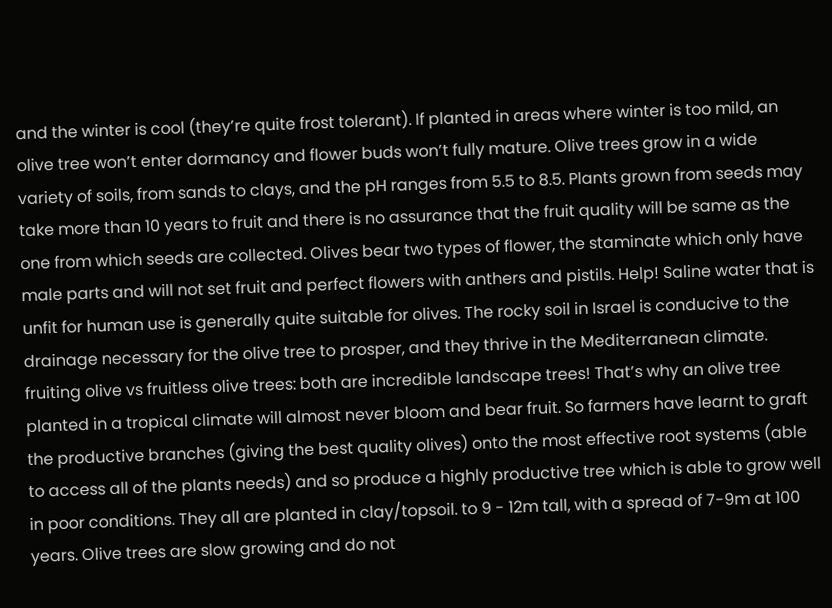and the winter is cool (they’re quite frost tolerant). If planted in areas where winter is too mild, an olive tree won’t enter dormancy and flower buds won’t fully mature. Olive trees grow in a wide variety of soils, from sands to clays, and the pH ranges from 5.5 to 8.5. Plants grown from seeds may take more than 10 years to fruit and there is no assurance that the fruit quality will be same as the one from which seeds are collected. Olives bear two types of flower, the staminate which only have male parts and will not set fruit and perfect flowers with anthers and pistils. Help! Saline water that is unfit for human use is generally quite suitable for olives. The rocky soil in Israel is conducive to the drainage necessary for the olive tree to prosper, and they thrive in the Mediterranean climate. fruiting olive vs fruitless olive trees: both are incredible landscape trees! That’s why an olive tree planted in a tropical climate will almost never bloom and bear fruit. So farmers have learnt to graft the productive branches (giving the best quality olives) onto the most effective root systems (able to access all of the plants needs) and so produce a highly productive tree which is able to grow well in poor conditions. They all are planted in clay/topsoil. to 9 - 12m tall, with a spread of 7-9m at 100 years. Olive trees are slow growing and do not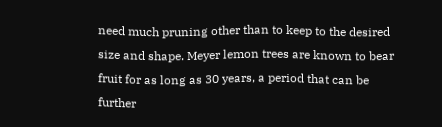need much pruning other than to keep to the desired size and shape. Meyer lemon trees are known to bear fruit for as long as 30 years, a period that can be further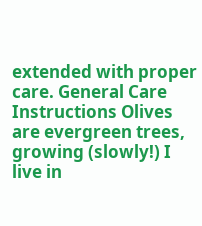extended with proper care. General Care Instructions Olives are evergreen trees, growing (slowly!) I live in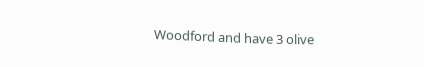Woodford and have 3 olive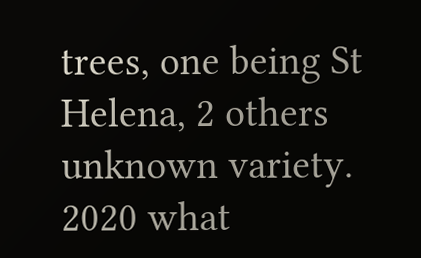trees, one being St Helena, 2 others unknown variety.
2020 what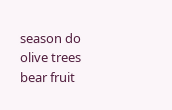season do olive trees bear fruit